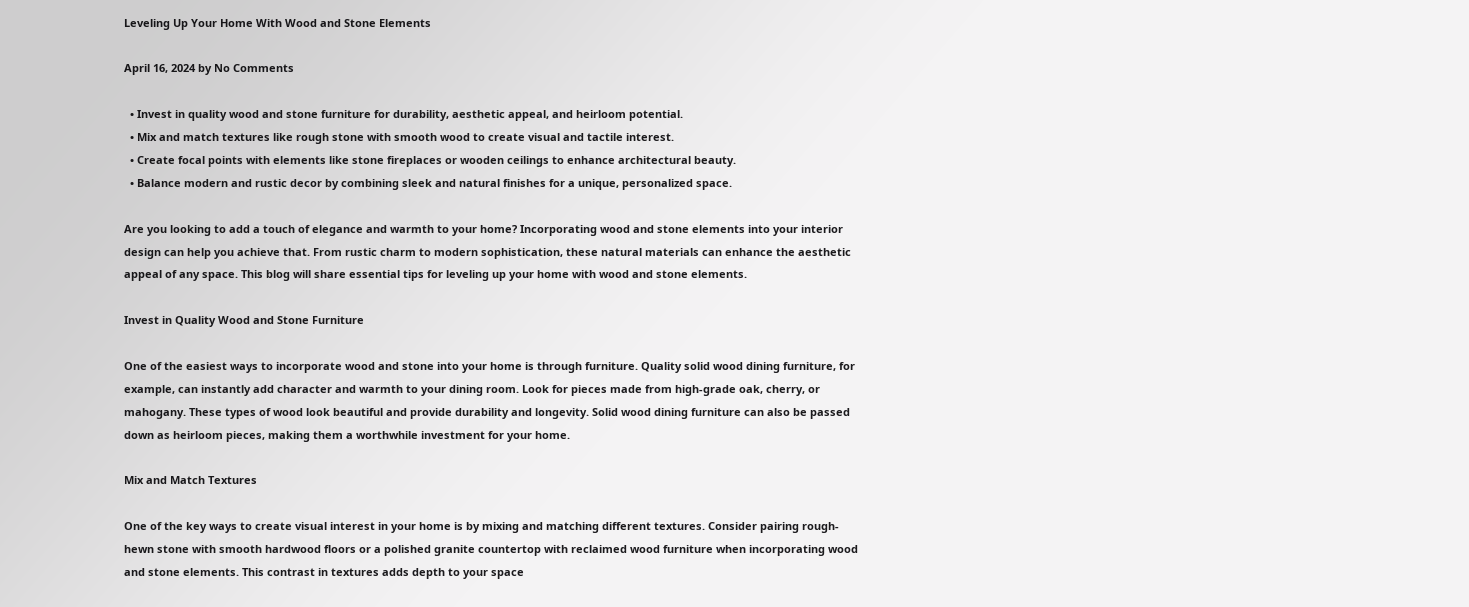Leveling Up Your Home With Wood and Stone Elements

April 16, 2024 by No Comments

  • Invest in quality wood and stone furniture for durability, aesthetic appeal, and heirloom potential.
  • Mix and match textures like rough stone with smooth wood to create visual and tactile interest.
  • Create focal points with elements like stone fireplaces or wooden ceilings to enhance architectural beauty.
  • Balance modern and rustic decor by combining sleek and natural finishes for a unique, personalized space.

Are you looking to add a touch of elegance and warmth to your home? Incorporating wood and stone elements into your interior design can help you achieve that. From rustic charm to modern sophistication, these natural materials can enhance the aesthetic appeal of any space. This blog will share essential tips for leveling up your home with wood and stone elements.

Invest in Quality Wood and Stone Furniture

One of the easiest ways to incorporate wood and stone into your home is through furniture. Quality solid wood dining furniture, for example, can instantly add character and warmth to your dining room. Look for pieces made from high-grade oak, cherry, or mahogany. These types of wood look beautiful and provide durability and longevity. Solid wood dining furniture can also be passed down as heirloom pieces, making them a worthwhile investment for your home.

Mix and Match Textures

One of the key ways to create visual interest in your home is by mixing and matching different textures. Consider pairing rough-hewn stone with smooth hardwood floors or a polished granite countertop with reclaimed wood furniture when incorporating wood and stone elements. This contrast in textures adds depth to your space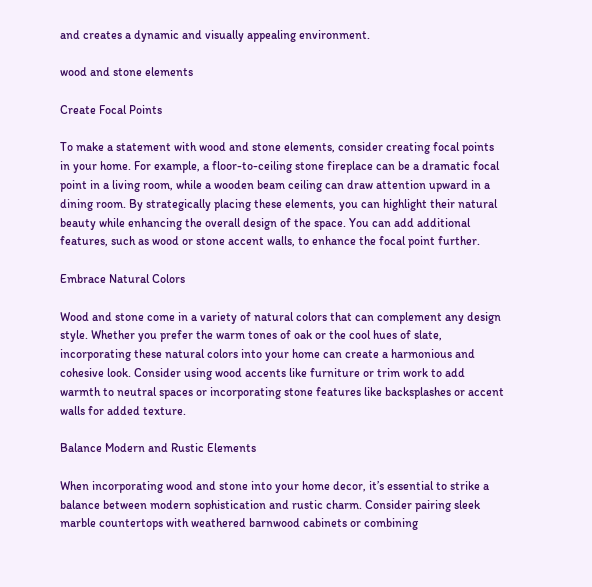and creates a dynamic and visually appealing environment.

wood and stone elements

Create Focal Points

To make a statement with wood and stone elements, consider creating focal points in your home. For example, a floor-to-ceiling stone fireplace can be a dramatic focal point in a living room, while a wooden beam ceiling can draw attention upward in a dining room. By strategically placing these elements, you can highlight their natural beauty while enhancing the overall design of the space. You can add additional features, such as wood or stone accent walls, to enhance the focal point further.

Embrace Natural Colors

Wood and stone come in a variety of natural colors that can complement any design style. Whether you prefer the warm tones of oak or the cool hues of slate, incorporating these natural colors into your home can create a harmonious and cohesive look. Consider using wood accents like furniture or trim work to add warmth to neutral spaces or incorporating stone features like backsplashes or accent walls for added texture.

Balance Modern and Rustic Elements

When incorporating wood and stone into your home decor, it’s essential to strike a balance between modern sophistication and rustic charm. Consider pairing sleek marble countertops with weathered barnwood cabinets or combining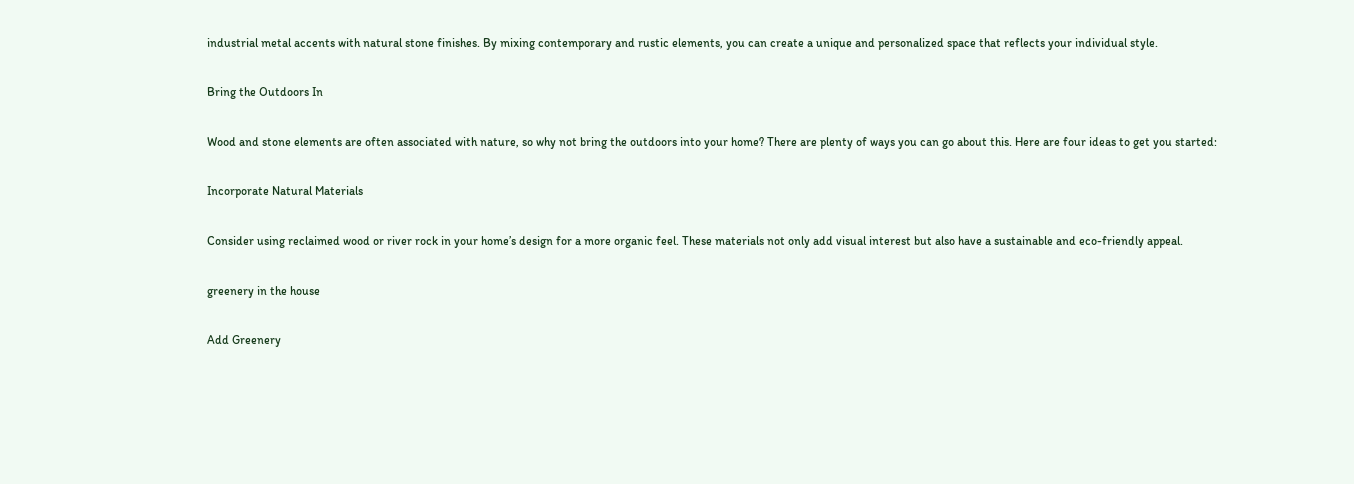industrial metal accents with natural stone finishes. By mixing contemporary and rustic elements, you can create a unique and personalized space that reflects your individual style.

Bring the Outdoors In

Wood and stone elements are often associated with nature, so why not bring the outdoors into your home? There are plenty of ways you can go about this. Here are four ideas to get you started:

Incorporate Natural Materials

Consider using reclaimed wood or river rock in your home’s design for a more organic feel. These materials not only add visual interest but also have a sustainable and eco-friendly appeal.

greenery in the house

Add Greenery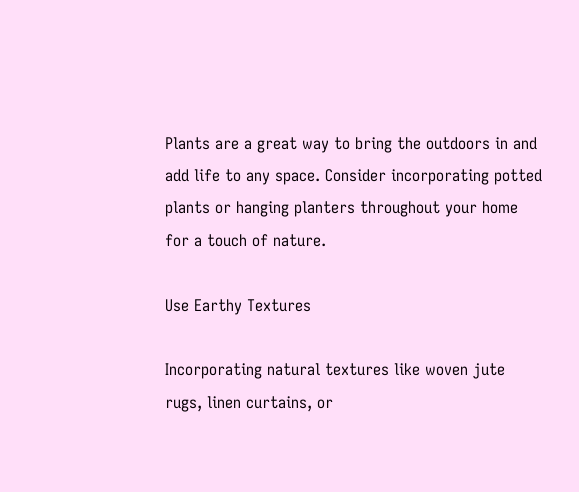Plants are a great way to bring the outdoors in and add life to any space. Consider incorporating potted plants or hanging planters throughout your home for a touch of nature.

Use Earthy Textures

Incorporating natural textures like woven jute rugs, linen curtains, or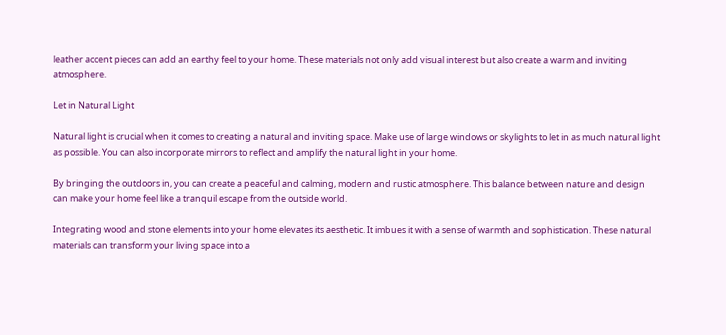leather accent pieces can add an earthy feel to your home. These materials not only add visual interest but also create a warm and inviting atmosphere.

Let in Natural Light

Natural light is crucial when it comes to creating a natural and inviting space. Make use of large windows or skylights to let in as much natural light as possible. You can also incorporate mirrors to reflect and amplify the natural light in your home.

By bringing the outdoors in, you can create a peaceful and calming, modern and rustic atmosphere. This balance between nature and design can make your home feel like a tranquil escape from the outside world.

Integrating wood and stone elements into your home elevates its aesthetic. It imbues it with a sense of warmth and sophistication. These natural materials can transform your living space into a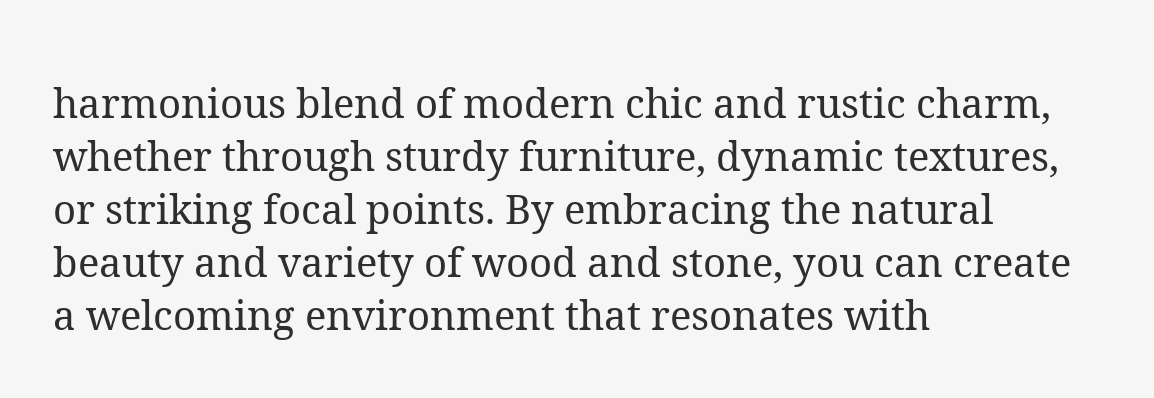harmonious blend of modern chic and rustic charm, whether through sturdy furniture, dynamic textures, or striking focal points. By embracing the natural beauty and variety of wood and stone, you can create a welcoming environment that resonates with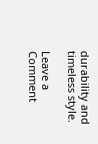durability and timeless style.

Leave a Comment